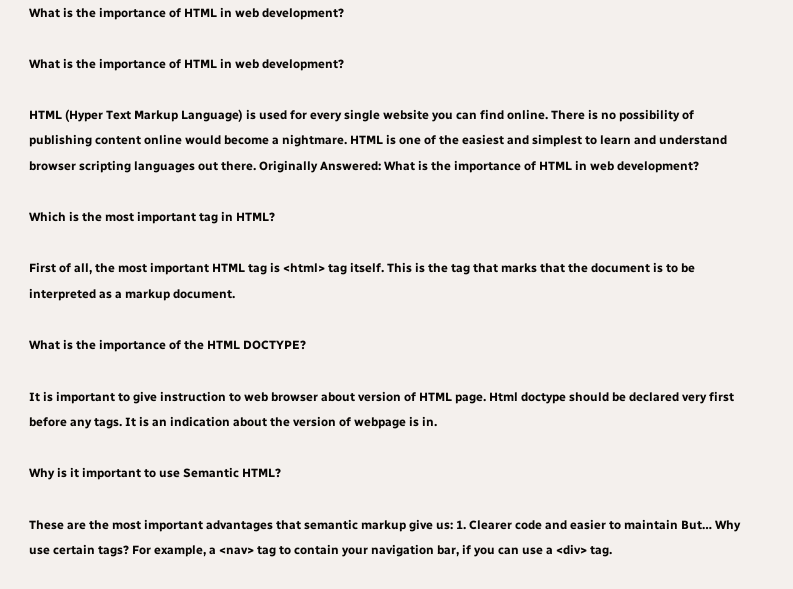What is the importance of HTML in web development?

What is the importance of HTML in web development?

HTML (Hyper Text Markup Language) is used for every single website you can find online. There is no possibility of publishing content online would become a nightmare. HTML is one of the easiest and simplest to learn and understand browser scripting languages out there. Originally Answered: What is the importance of HTML in web development?

Which is the most important tag in HTML?

First of all, the most important HTML tag is <html> tag itself. This is the tag that marks that the document is to be interpreted as a markup document.

What is the importance of the HTML DOCTYPE?

It is important to give instruction to web browser about version of HTML page. Html doctype should be declared very first before any tags. It is an indication about the version of webpage is in.

Why is it important to use Semantic HTML?

These are the most important advantages that semantic markup give us: 1. Clearer code and easier to maintain But… Why use certain tags? For example, a <nav> tag to contain your navigation bar, if you can use a <div> tag.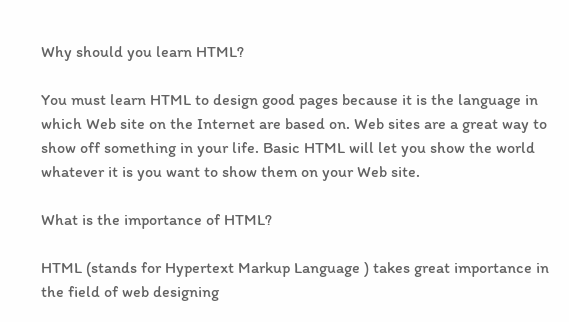Why should you learn HTML?

You must learn HTML to design good pages because it is the language in which Web site on the Internet are based on. Web sites are a great way to show off something in your life. Basic HTML will let you show the world whatever it is you want to show them on your Web site.

What is the importance of HTML?

HTML (stands for Hypertext Markup Language ) takes great importance in the field of web designing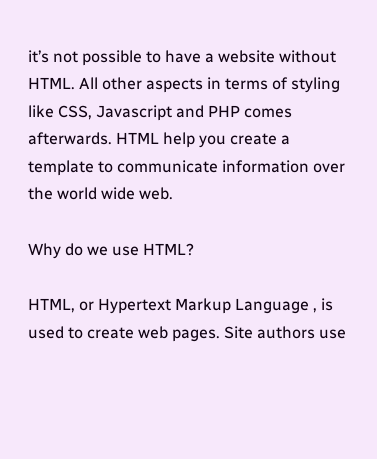it’s not possible to have a website without HTML. All other aspects in terms of styling like CSS, Javascript and PHP comes afterwards. HTML help you create a template to communicate information over the world wide web.

Why do we use HTML?

HTML, or Hypertext Markup Language , is used to create web pages. Site authors use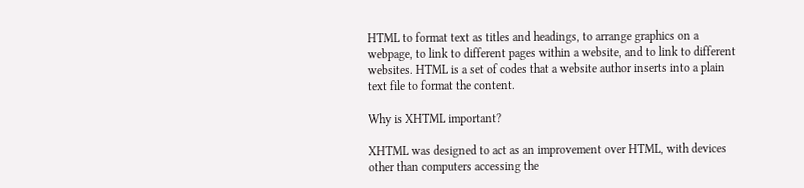HTML to format text as titles and headings, to arrange graphics on a webpage, to link to different pages within a website, and to link to different websites. HTML is a set of codes that a website author inserts into a plain text file to format the content.

Why is XHTML important?

XHTML was designed to act as an improvement over HTML, with devices other than computers accessing the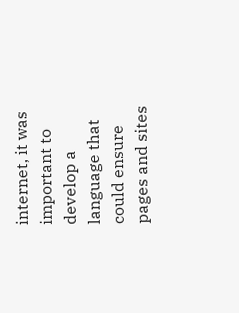internet, it was important to develop a language that could ensure pages and sites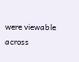were viewable across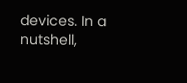devices. In a nutshell,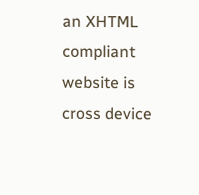an XHTML compliant website is cross device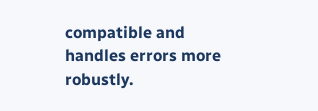compatible and handles errors more robustly.